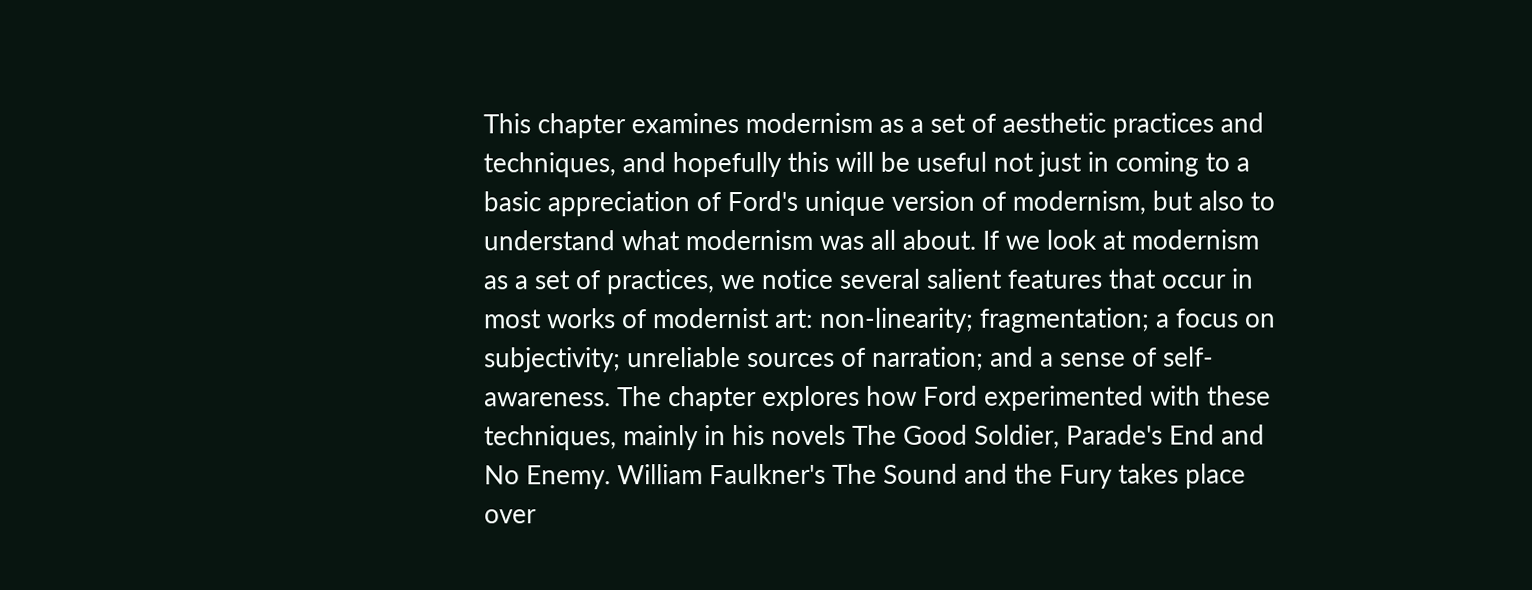This chapter examines modernism as a set of aesthetic practices and techniques, and hopefully this will be useful not just in coming to a basic appreciation of Ford's unique version of modernism, but also to understand what modernism was all about. If we look at modernism as a set of practices, we notice several salient features that occur in most works of modernist art: non-linearity; fragmentation; a focus on subjectivity; unreliable sources of narration; and a sense of self-awareness. The chapter explores how Ford experimented with these techniques, mainly in his novels The Good Soldier, Parade's End and No Enemy. William Faulkner's The Sound and the Fury takes place over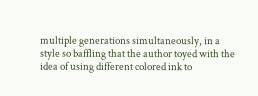multiple generations simultaneously, in a style so baffling that the author toyed with the idea of using different colored ink to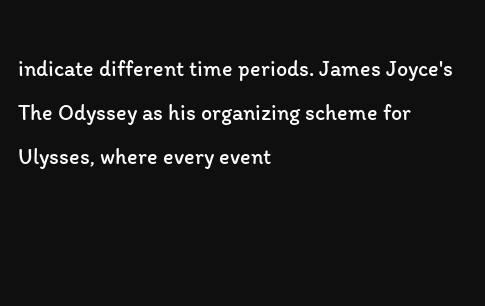indicate different time periods. James Joyce's The Odyssey as his organizing scheme for Ulysses, where every event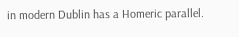in modern Dublin has a Homeric parallel.